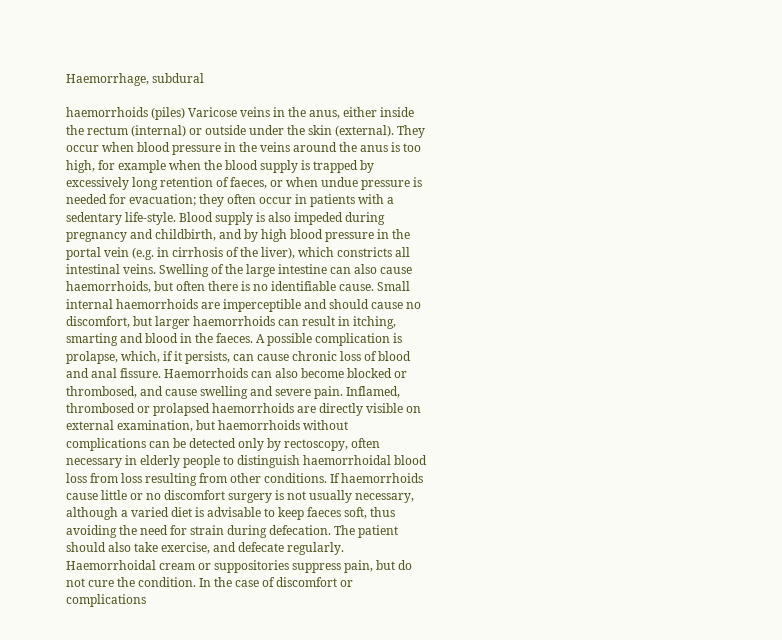Haemorrhage, subdural

haemorrhoids (piles) Varicose veins in the anus, either inside the rectum (internal) or outside under the skin (external). They occur when blood pressure in the veins around the anus is too high, for example when the blood supply is trapped by excessively long retention of faeces, or when undue pressure is needed for evacuation; they often occur in patients with a sedentary life-style. Blood supply is also impeded during pregnancy and childbirth, and by high blood pressure in the portal vein (e.g. in cirrhosis of the liver), which constricts all intestinal veins. Swelling of the large intestine can also cause haemorrhoids, but often there is no identifiable cause. Small internal haemorrhoids are imperceptible and should cause no discomfort, but larger haemorrhoids can result in itching, smarting and blood in the faeces. A possible complication is prolapse, which, if it persists, can cause chronic loss of blood and anal fissure. Haemorrhoids can also become blocked or thrombosed, and cause swelling and severe pain. Inflamed, thrombosed or prolapsed haemorrhoids are directly visible on external examination, but haemorrhoids without complications can be detected only by rectoscopy, often necessary in elderly people to distinguish haemorrhoidal blood loss from loss resulting from other conditions. If haemorrhoids cause little or no discomfort surgery is not usually necessary, although a varied diet is advisable to keep faeces soft, thus avoiding the need for strain during defecation. The patient should also take exercise, and defecate regularly. Haemorrhoidal cream or suppositories suppress pain, but do not cure the condition. In the case of discomfort or complications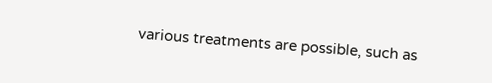various treatments are possible, such as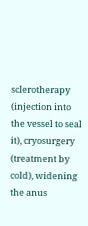sclerotherapy (injection into the vessel to seal it), cryosurgery (treatment by cold), widening the anus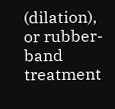(dilation), or rubber-band treatment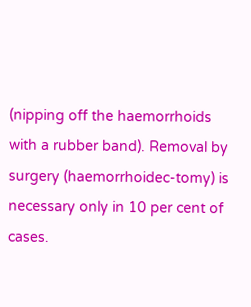(nipping off the haemorrhoids with a rubber band). Removal by surgery (haemorrhoidec-tomy) is necessary only in 10 per cent of cases.